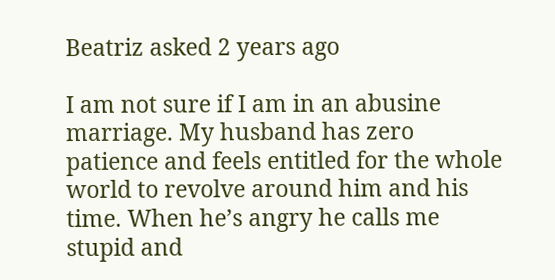Beatriz asked 2 years ago

I am not sure if I am in an abusine marriage. My husband has zero patience and feels entitled for the whole world to revolve around him and his time. When he’s angry he calls me stupid and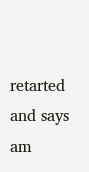retarted and says am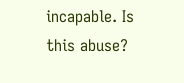incapable. Is this abuse?